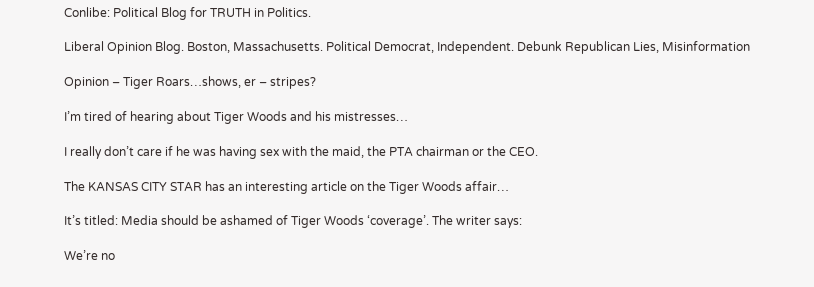Conlibe: Political Blog for TRUTH in Politics.

Liberal Opinion Blog. Boston, Massachusetts. Political Democrat, Independent. Debunk Republican Lies, Misinformation

Opinion – Tiger Roars…shows, er – stripes?

I’m tired of hearing about Tiger Woods and his mistresses…

I really don’t care if he was having sex with the maid, the PTA chairman or the CEO.

The KANSAS CITY STAR has an interesting article on the Tiger Woods affair…

It’s titled: Media should be ashamed of Tiger Woods ‘coverage’. The writer says:

We’re no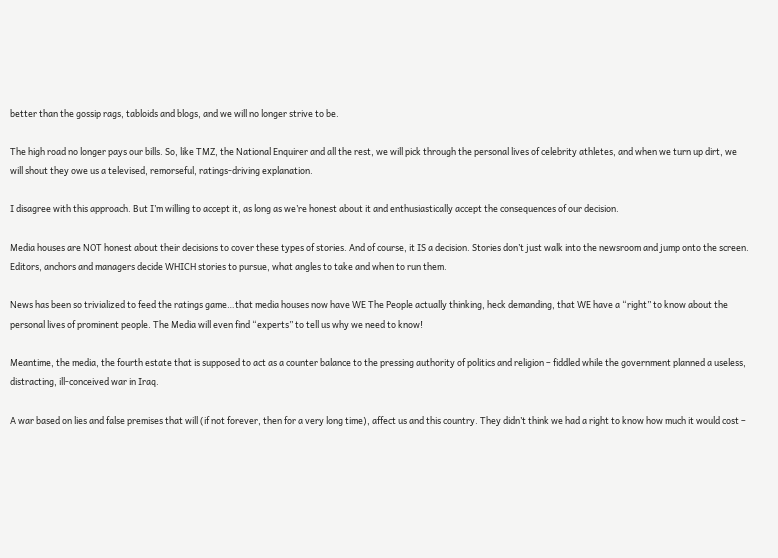better than the gossip rags, tabloids and blogs, and we will no longer strive to be.

The high road no longer pays our bills. So, like TMZ, the National Enquirer and all the rest, we will pick through the personal lives of celebrity athletes, and when we turn up dirt, we will shout they owe us a televised, remorseful, ratings-driving explanation.

I disagree with this approach. But I’m willing to accept it, as long as we’re honest about it and enthusiastically accept the consequences of our decision.

Media houses are NOT honest about their decisions to cover these types of stories. And of course, it IS a decision. Stories don’t just walk into the newsroom and jump onto the screen. Editors, anchors and managers decide WHICH stories to pursue, what angles to take and when to run them.

News has been so trivialized to feed the ratings game…that media houses now have WE The People actually thinking, heck demanding, that WE have a “right” to know about the personal lives of prominent people. The Media will even find “experts” to tell us why we need to know!

Meantime, the media, the fourth estate that is supposed to act as a counter balance to the pressing authority of politics and religion – fiddled while the government planned a useless, distracting, ill-conceived war in Iraq.

A war based on lies and false premises that will (if not forever, then for a very long time), affect us and this country. They didn’t think we had a right to know how much it would cost –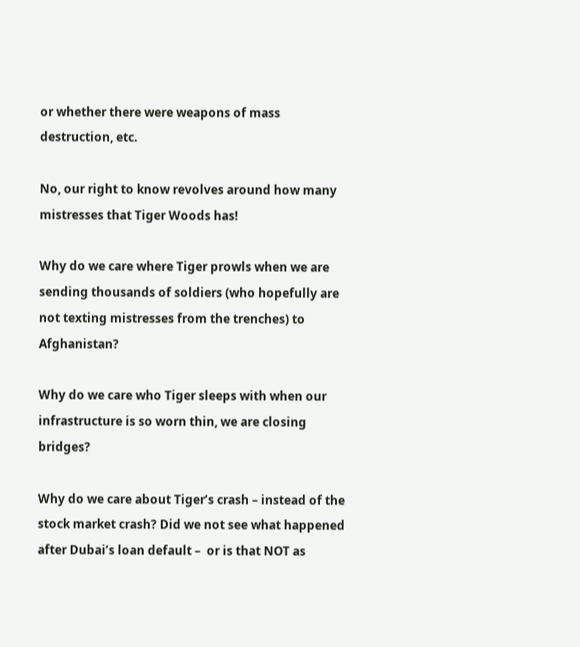or whether there were weapons of mass destruction, etc.

No, our right to know revolves around how many mistresses that Tiger Woods has!

Why do we care where Tiger prowls when we are sending thousands of soldiers (who hopefully are not texting mistresses from the trenches) to Afghanistan?

Why do we care who Tiger sleeps with when our infrastructure is so worn thin, we are closing bridges?

Why do we care about Tiger’s crash – instead of the stock market crash? Did we not see what happened after Dubai’s loan default –  or is that NOT as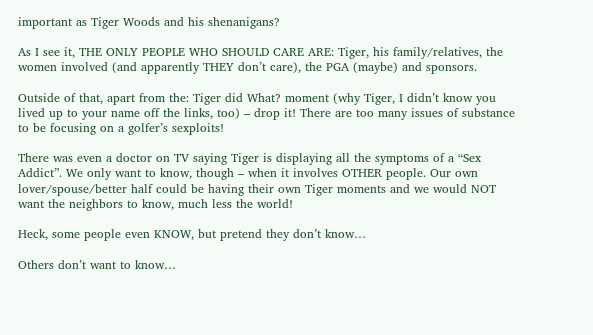important as Tiger Woods and his shenanigans?

As I see it, THE ONLY PEOPLE WHO SHOULD CARE ARE: Tiger, his family/relatives, the women involved (and apparently THEY don’t care), the PGA (maybe) and sponsors.

Outside of that, apart from the: Tiger did What? moment (why Tiger, I didn’t know you lived up to your name off the links, too) – drop it! There are too many issues of substance to be focusing on a golfer’s sexploits!

There was even a doctor on TV saying Tiger is displaying all the symptoms of a “Sex Addict”. We only want to know, though – when it involves OTHER people. Our own lover/spouse/better half could be having their own Tiger moments and we would NOT want the neighbors to know, much less the world!

Heck, some people even KNOW, but pretend they don’t know…

Others don’t want to know…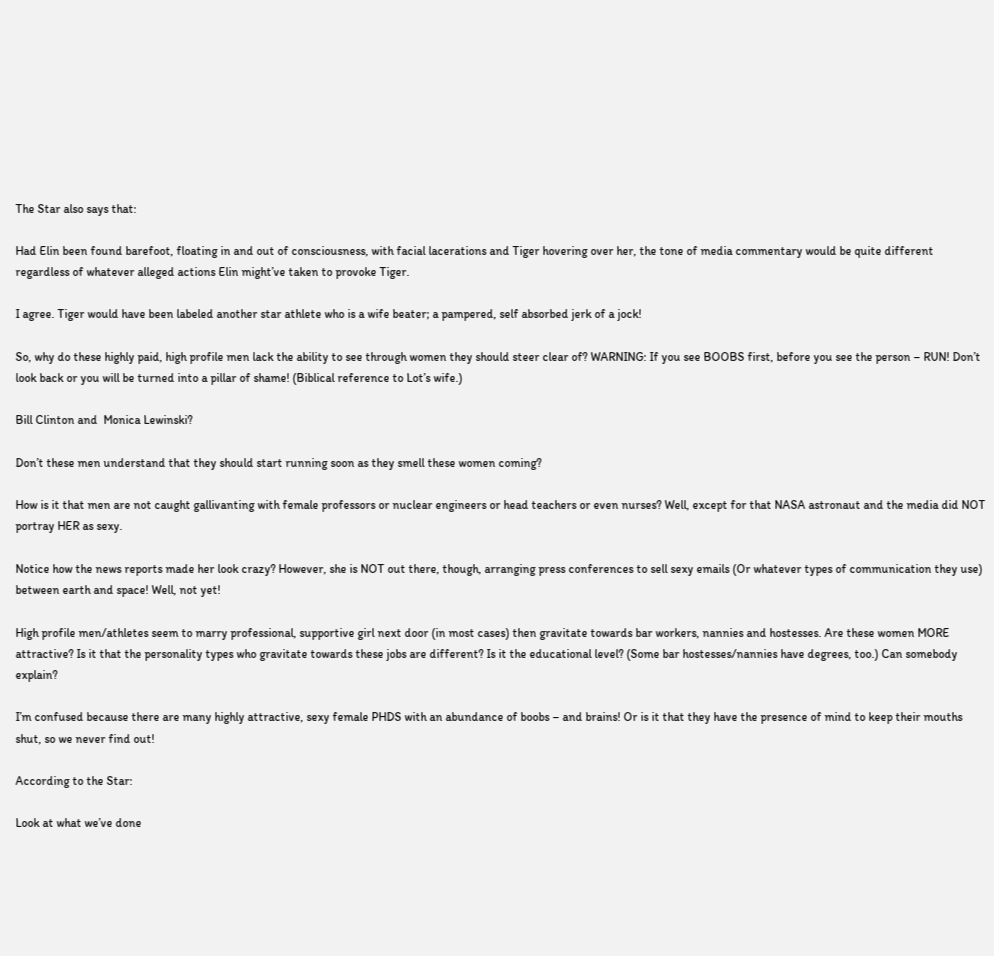The Star also says that:

Had Elin been found barefoot, floating in and out of consciousness, with facial lacerations and Tiger hovering over her, the tone of media commentary would be quite different regardless of whatever alleged actions Elin might’ve taken to provoke Tiger.

I agree. Tiger would have been labeled another star athlete who is a wife beater; a pampered, self absorbed jerk of a jock!

So, why do these highly paid, high profile men lack the ability to see through women they should steer clear of? WARNING: If you see BOOBS first, before you see the person – RUN! Don’t look back or you will be turned into a pillar of shame! (Biblical reference to Lot’s wife.)

Bill Clinton and  Monica Lewinski?

Don’t these men understand that they should start running soon as they smell these women coming?

How is it that men are not caught gallivanting with female professors or nuclear engineers or head teachers or even nurses? Well, except for that NASA astronaut and the media did NOT portray HER as sexy.

Notice how the news reports made her look crazy? However, she is NOT out there, though, arranging press conferences to sell sexy emails (Or whatever types of communication they use) between earth and space! Well, not yet!

High profile men/athletes seem to marry professional, supportive girl next door (in most cases) then gravitate towards bar workers, nannies and hostesses. Are these women MORE attractive? Is it that the personality types who gravitate towards these jobs are different? Is it the educational level? (Some bar hostesses/nannies have degrees, too.) Can somebody explain?

I’m confused because there are many highly attractive, sexy female PHDS with an abundance of boobs – and brains! Or is it that they have the presence of mind to keep their mouths shut, so we never find out!

According to the Star:

Look at what we’ve done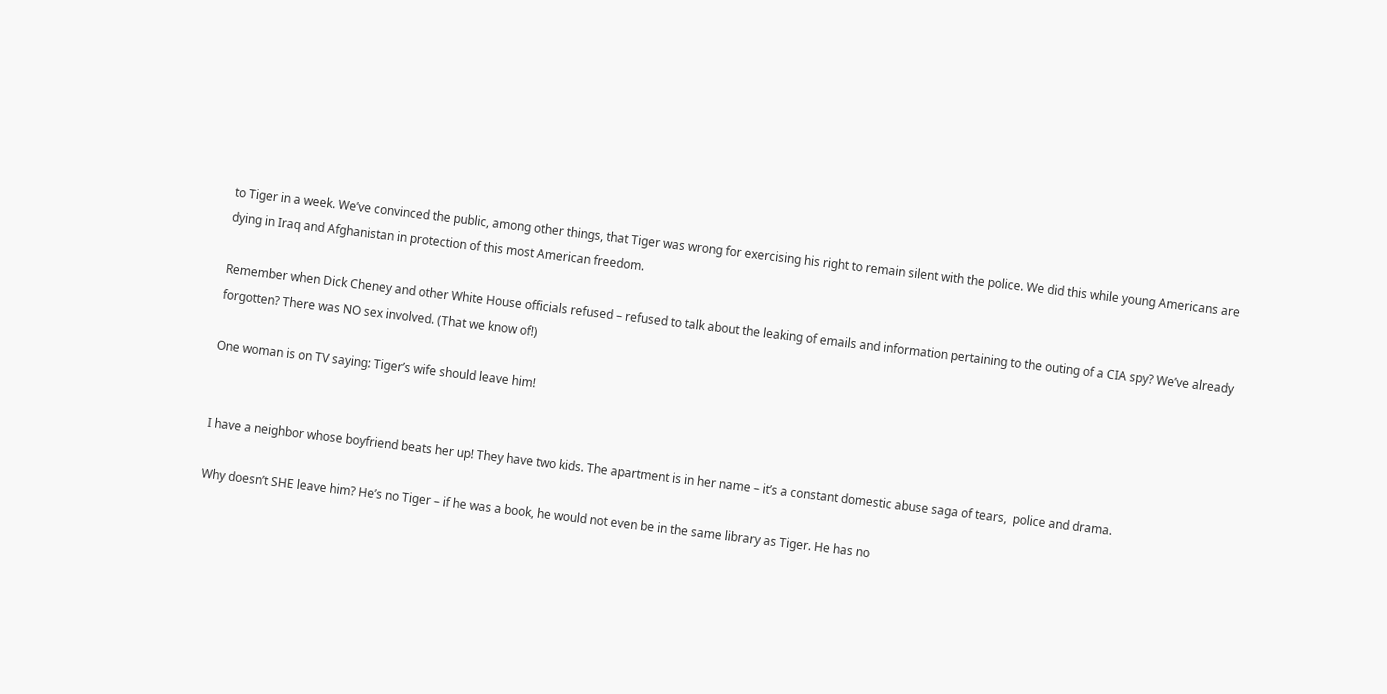to Tiger in a week. We’ve convinced the public, among other things, that Tiger was wrong for exercising his right to remain silent with the police. We did this while young Americans are dying in Iraq and Afghanistan in protection of this most American freedom.

Remember when Dick Cheney and other White House officials refused – refused to talk about the leaking of emails and information pertaining to the outing of a CIA spy? We’ve already forgotten? There was NO sex involved. (That we know of!)

One woman is on TV saying: Tiger’s wife should leave him!


I have a neighbor whose boyfriend beats her up! They have two kids. The apartment is in her name – it’s a constant domestic abuse saga of tears,  police and drama.

Why doesn’t SHE leave him? He’s no Tiger – if he was a book, he would not even be in the same library as Tiger. He has no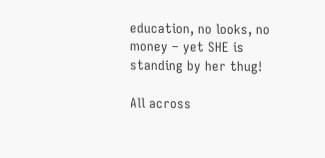education, no looks, no money – yet SHE is standing by her thug!

All across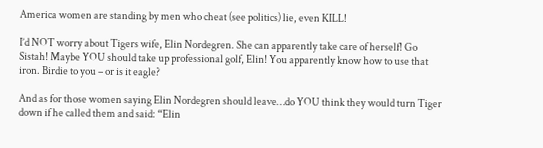America women are standing by men who cheat (see politics) lie, even KILL!

I’d NOT worry about Tigers wife, Elin Nordegren. She can apparently take care of herself! Go Sistah! Maybe YOU should take up professional golf, Elin! You apparently know how to use that iron. Birdie to you – or is it eagle?

And as for those women saying Elin Nordegren should leave…do YOU think they would turn Tiger down if he called them and said: “Elin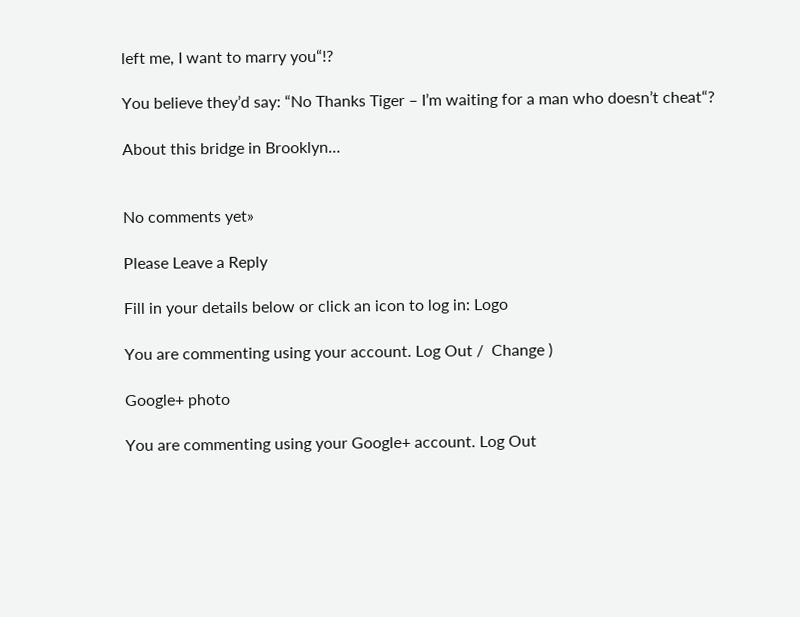left me, I want to marry you“!?

You believe they’d say: “No Thanks Tiger – I’m waiting for a man who doesn’t cheat“?

About this bridge in Brooklyn…


No comments yet»

Please Leave a Reply

Fill in your details below or click an icon to log in: Logo

You are commenting using your account. Log Out /  Change )

Google+ photo

You are commenting using your Google+ account. Log Out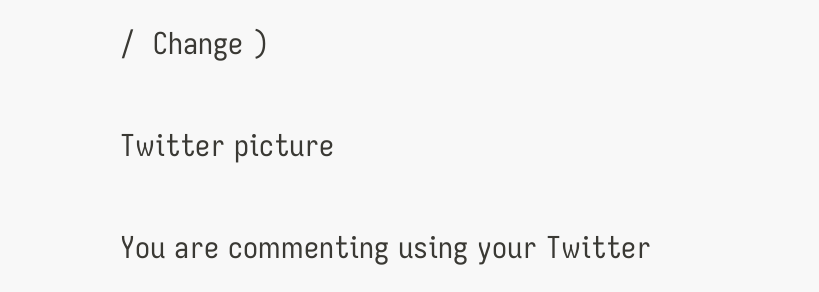/  Change )

Twitter picture

You are commenting using your Twitter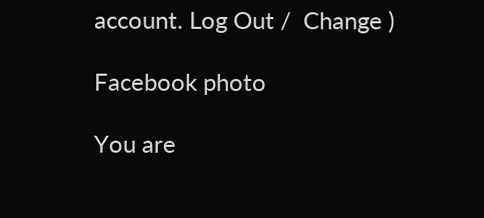account. Log Out /  Change )

Facebook photo

You are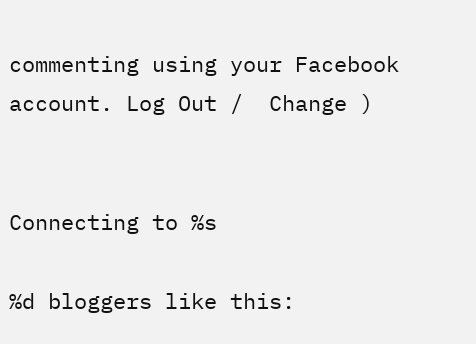commenting using your Facebook account. Log Out /  Change )


Connecting to %s

%d bloggers like this: